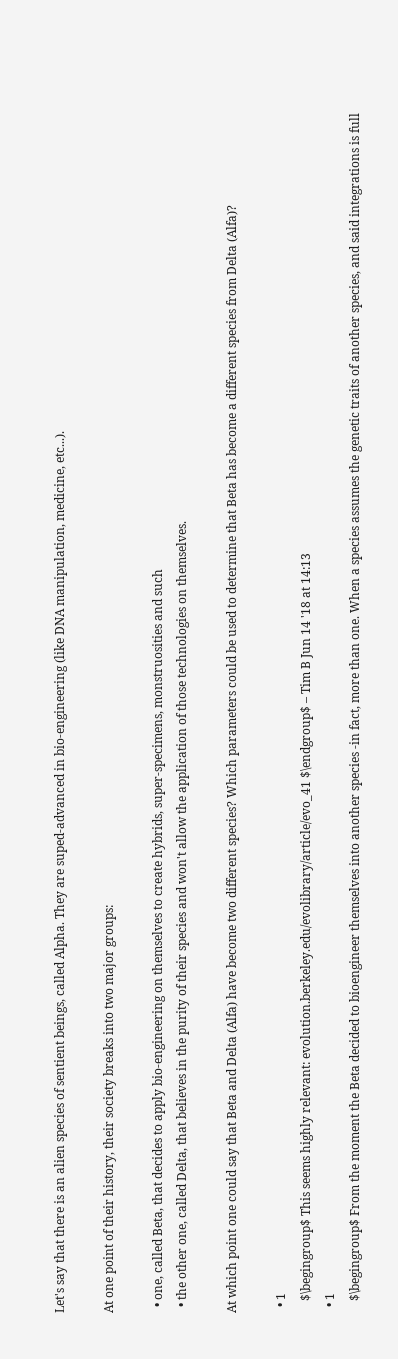Let's say that there is an alien species of sentient beings, called Alpha. They are suped-advanced in bio-engineering (like DNA manipulation, medicine, etc...).

At one point of their history, their society breaks into two major groups:

  • one, called Beta, that decides to apply bio-engineering on themselves to create hybrids, super-specimens, monstruosities and such
  • the other one, called Delta, that believes in the purity of their species and won't allow the application of those technologies on themselves.

At which point one could say that Beta and Delta (Alfa) have become two different species? Which parameters could be used to determine that Beta has become a different species from Delta (Alfa)?

  • 1
    $\begingroup$ This seems highly relevant: evolution.berkeley.edu/evolibrary/article/evo_41 $\endgroup$ – Tim B Jun 14 '18 at 14:13
  • 1
    $\begingroup$ From the moment the Beta decided to bioengineer themselves into another species -in fact, more than one. When a species assumes the genetic traits of another species, and said integrations is full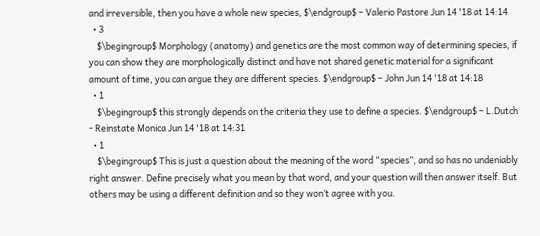and irreversible, then you have a whole new species, $\endgroup$ – Valerio Pastore Jun 14 '18 at 14:14
  • 3
    $\begingroup$ Morphology (anatomy) and genetics are the most common way of determining species, if you can show they are morphologically distinct and have not shared genetic material for a significant amount of time, you can argue they are different species. $\endgroup$ – John Jun 14 '18 at 14:18
  • 1
    $\begingroup$ this strongly depends on the criteria they use to define a species. $\endgroup$ – L.Dutch - Reinstate Monica Jun 14 '18 at 14:31
  • 1
    $\begingroup$ This is just a question about the meaning of the word “species”, and so has no undeniably right answer. Define precisely what you mean by that word, and your question will then answer itself. But others may be using a different definition and so they won’t agree with you.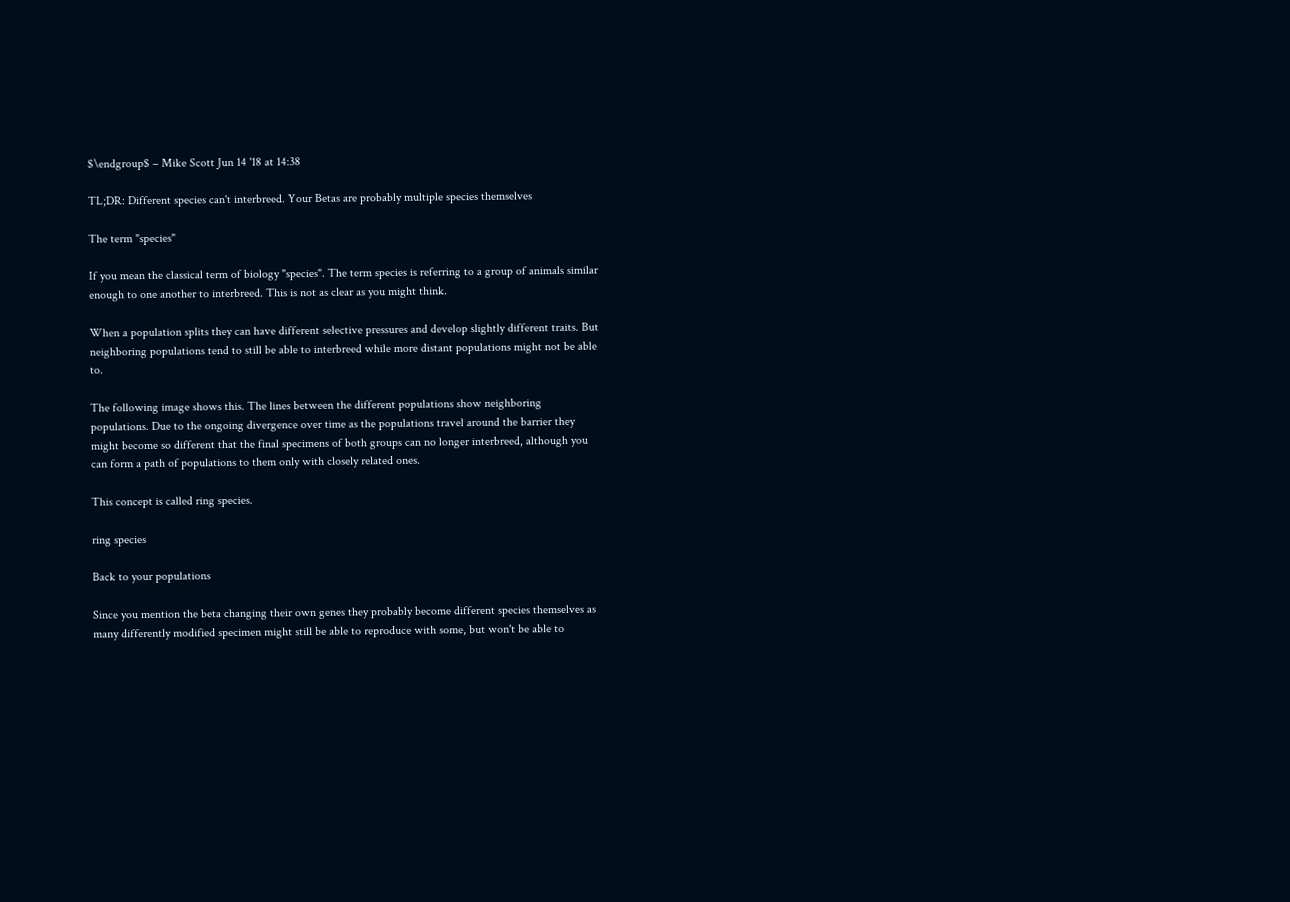$\endgroup$ – Mike Scott Jun 14 '18 at 14:38

TL;DR: Different species can't interbreed. Your Betas are probably multiple species themselves

The term "species"

If you mean the classical term of biology "species". The term species is referring to a group of animals similar enough to one another to interbreed. This is not as clear as you might think.

When a population splits they can have different selective pressures and develop slightly different traits. But neighboring populations tend to still be able to interbreed while more distant populations might not be able to.

The following image shows this. The lines between the different populations show neighboring populations. Due to the ongoing divergence over time as the populations travel around the barrier they might become so different that the final specimens of both groups can no longer interbreed, although you can form a path of populations to them only with closely related ones.

This concept is called ring species.

ring species

Back to your populations

Since you mention the beta changing their own genes they probably become different species themselves as many differently modified specimen might still be able to reproduce with some, but won't be able to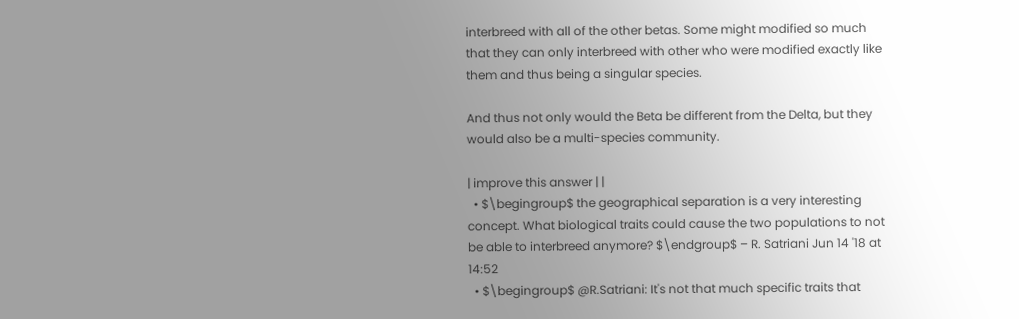interbreed with all of the other betas. Some might modified so much that they can only interbreed with other who were modified exactly like them and thus being a singular species.

And thus not only would the Beta be different from the Delta, but they would also be a multi-species community.

| improve this answer | |
  • $\begingroup$ the geographical separation is a very interesting concept. What biological traits could cause the two populations to not be able to interbreed anymore? $\endgroup$ – R. Satriani Jun 14 '18 at 14:52
  • $\begingroup$ @R.Satriani: It's not that much specific traits that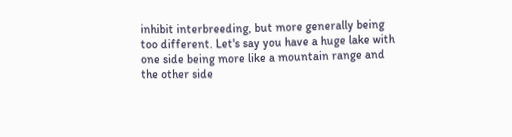inhibit interbreeding, but more generally being too different. Let's say you have a huge lake with one side being more like a mountain range and the other side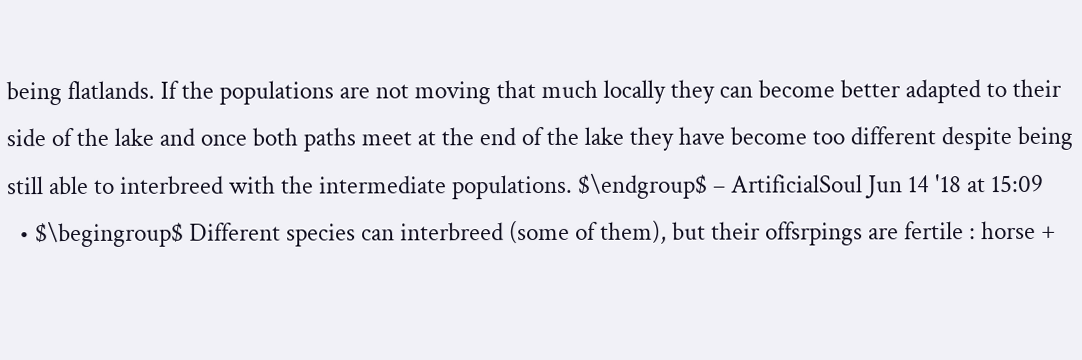being flatlands. If the populations are not moving that much locally they can become better adapted to their side of the lake and once both paths meet at the end of the lake they have become too different despite being still able to interbreed with the intermediate populations. $\endgroup$ – ArtificialSoul Jun 14 '18 at 15:09
  • $\begingroup$ Different species can interbreed (some of them), but their offsrpings are fertile : horse +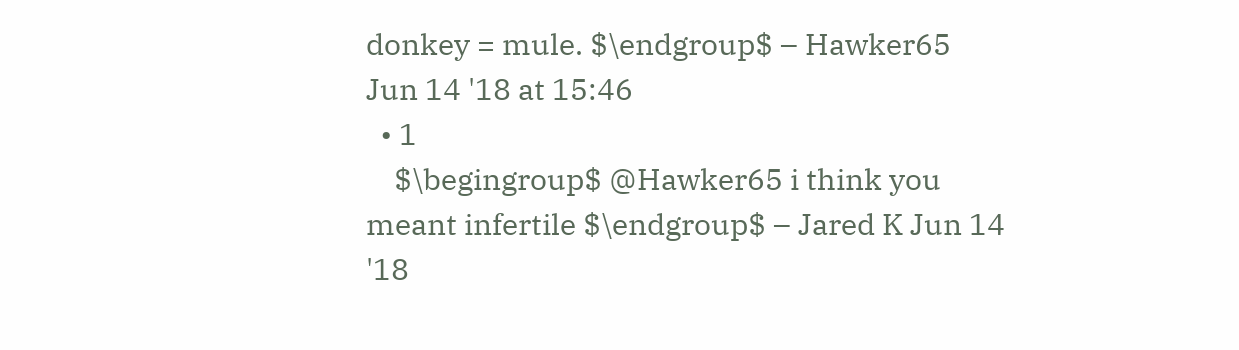donkey = mule. $\endgroup$ – Hawker65 Jun 14 '18 at 15:46
  • 1
    $\begingroup$ @Hawker65 i think you meant infertile $\endgroup$ – Jared K Jun 14 '18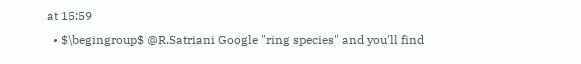at 15:59
  • $\begingroup$ @R.Satriani Google "ring species" and you'll find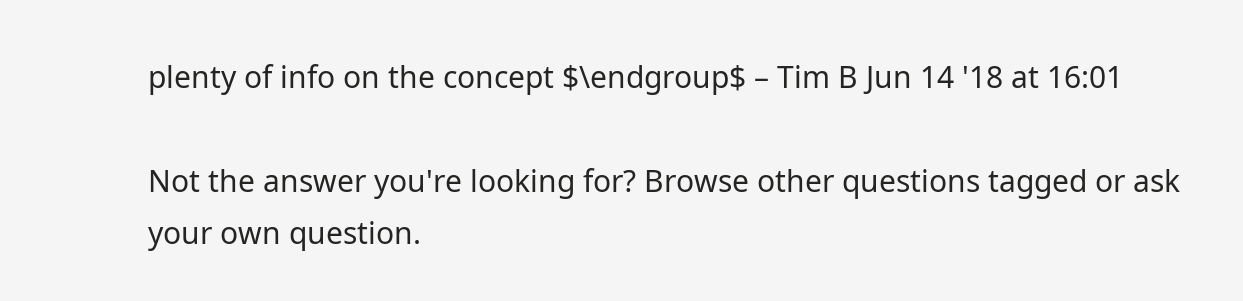plenty of info on the concept $\endgroup$ – Tim B Jun 14 '18 at 16:01

Not the answer you're looking for? Browse other questions tagged or ask your own question.